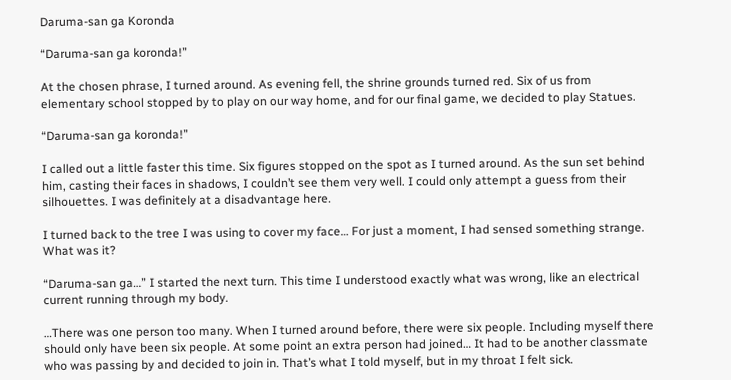Daruma-san ga Koronda

“Daruma-san ga koronda!”

At the chosen phrase, I turned around. As evening fell, the shrine grounds turned red. Six of us from elementary school stopped by to play on our way home, and for our final game, we decided to play Statues.

“Daruma-san ga koronda!”

I called out a little faster this time. Six figures stopped on the spot as I turned around. As the sun set behind him, casting their faces in shadows, I couldn’t see them very well. I could only attempt a guess from their silhouettes. I was definitely at a disadvantage here.

I turned back to the tree I was using to cover my face… For just a moment, I had sensed something strange. What was it?

“Daruma-san ga…” I started the next turn. This time I understood exactly what was wrong, like an electrical current running through my body.

…There was one person too many. When I turned around before, there were six people. Including myself there should only have been six people. At some point an extra person had joined… It had to be another classmate who was passing by and decided to join in. That’s what I told myself, but in my throat I felt sick.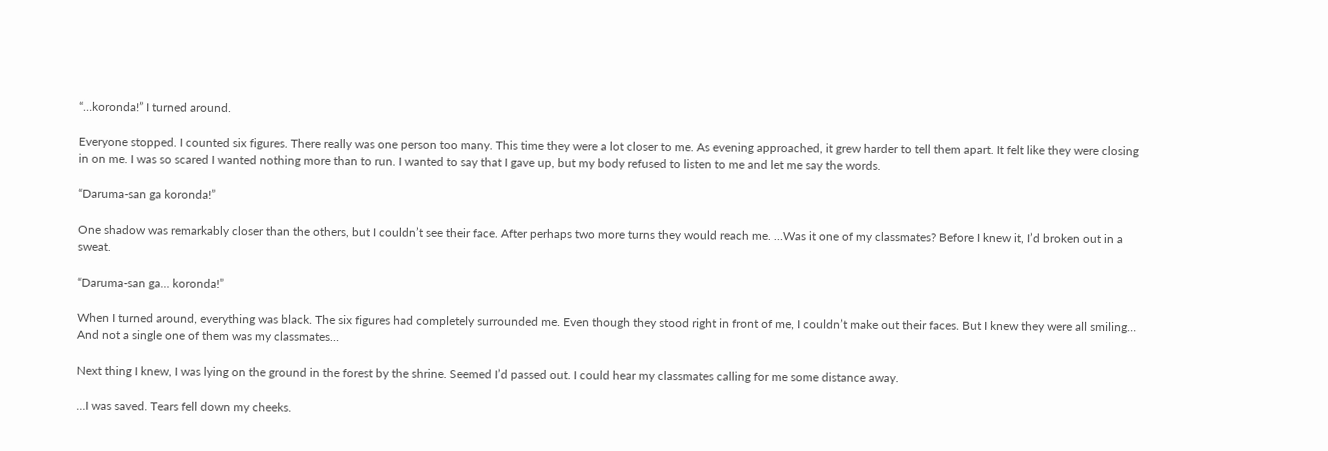“…koronda!” I turned around.

Everyone stopped. I counted six figures. There really was one person too many. This time they were a lot closer to me. As evening approached, it grew harder to tell them apart. It felt like they were closing in on me. I was so scared I wanted nothing more than to run. I wanted to say that I gave up, but my body refused to listen to me and let me say the words.

“Daruma-san ga koronda!”

One shadow was remarkably closer than the others, but I couldn’t see their face. After perhaps two more turns they would reach me. …Was it one of my classmates? Before I knew it, I’d broken out in a sweat.

“Daruma-san ga… koronda!”

When I turned around, everything was black. The six figures had completely surrounded me. Even though they stood right in front of me, I couldn’t make out their faces. But I knew they were all smiling… And not a single one of them was my classmates…

Next thing I knew, I was lying on the ground in the forest by the shrine. Seemed I’d passed out. I could hear my classmates calling for me some distance away.

…I was saved. Tears fell down my cheeks.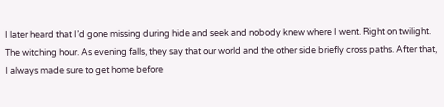I later heard that I’d gone missing during hide and seek and nobody knew where I went. Right on twilight. The witching hour. As evening falls, they say that our world and the other side briefly cross paths. After that, I always made sure to get home before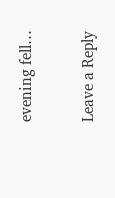evening fell…

Leave a Reply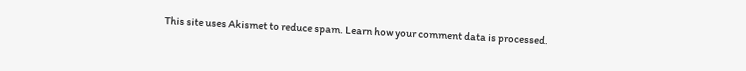This site uses Akismet to reduce spam. Learn how your comment data is processed.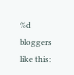%d bloggers like this: